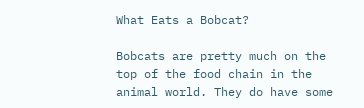What Eats a Bobcat?

Bobcats are pretty much on the top of the food chain in the animal world. They do have some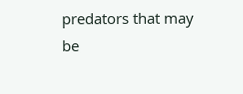predators that may be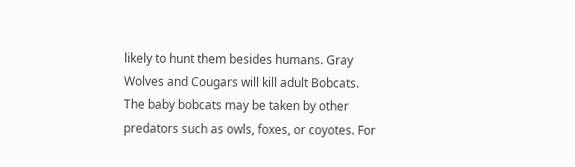likely to hunt them besides humans. Gray Wolves and Cougars will kill adult Bobcats. The baby bobcats may be taken by other predators such as owls, foxes, or coyotes. For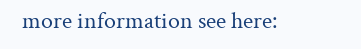more information see here: